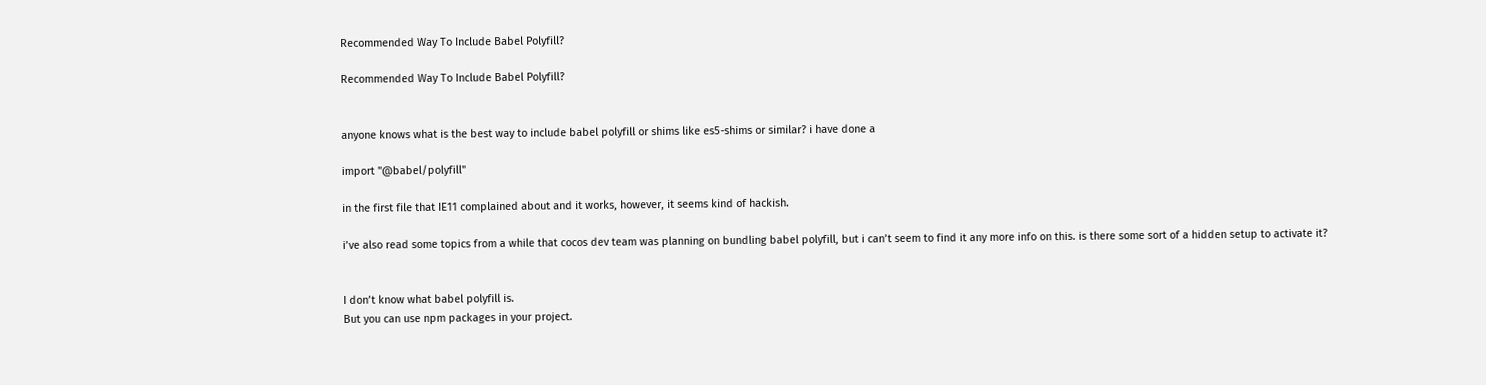Recommended Way To Include Babel Polyfill?

Recommended Way To Include Babel Polyfill?


anyone knows what is the best way to include babel polyfill or shims like es5-shims or similar? i have done a

import "@babel/polyfill"

in the first file that IE11 complained about and it works, however, it seems kind of hackish.

i’ve also read some topics from a while that cocos dev team was planning on bundling babel polyfill, but i can’t seem to find it any more info on this. is there some sort of a hidden setup to activate it?


I don’t know what babel polyfill is.
But you can use npm packages in your project.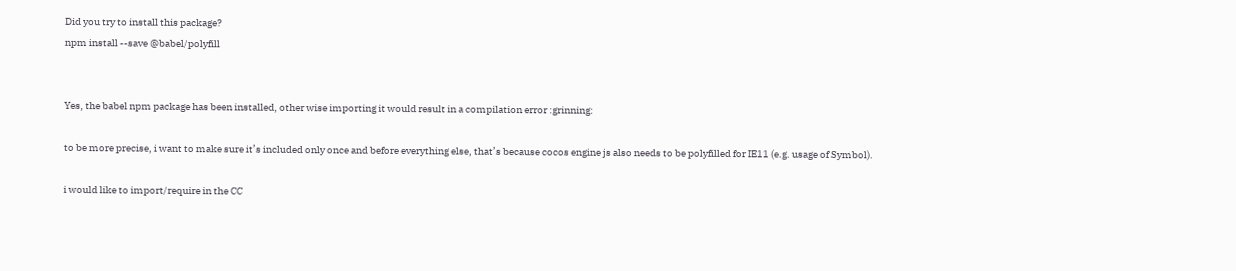Did you try to install this package?
npm install --save @babel/polyfill


Yes, the babel npm package has been installed, other wise importing it would result in a compilation error :grinning:

to be more precise, i want to make sure it’s included only once and before everything else, that’s because cocos engine js also needs to be polyfilled for IE11 (e.g. usage of Symbol).

i would like to import/require in the CC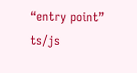“entry point” ts/js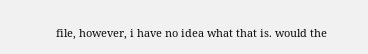file, however, i have no idea what that is. would the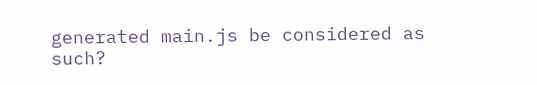generated main.js be considered as such?